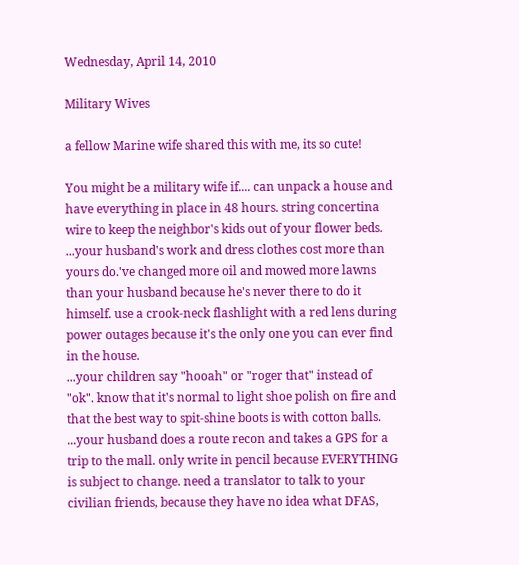Wednesday, April 14, 2010

Military Wives

a fellow Marine wife shared this with me, its so cute!

You might be a military wife if.... can unpack a house and have everything in place in 48 hours. string concertina wire to keep the neighbor's kids out of your flower beds.
...your husband's work and dress clothes cost more than yours do.'ve changed more oil and mowed more lawns than your husband because he's never there to do it himself. use a crook-neck flashlight with a red lens during power outages because it's the only one you can ever find in the house.
...your children say "hooah" or "roger that" instead of "ok". know that it's normal to light shoe polish on fire and that the best way to spit-shine boots is with cotton balls.
...your husband does a route recon and takes a GPS for a trip to the mall. only write in pencil because EVERYTHING is subject to change. need a translator to talk to your civilian friends, because they have no idea what DFAS,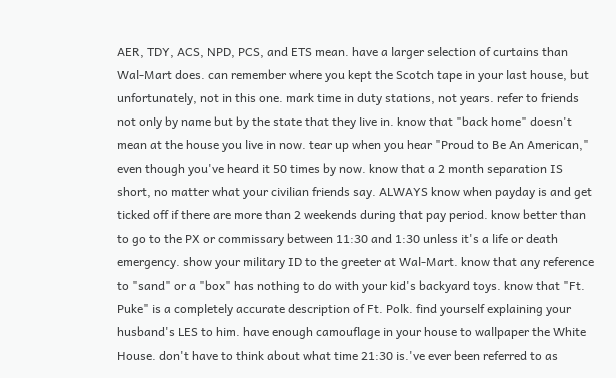AER, TDY, ACS, NPD, PCS, and ETS mean. have a larger selection of curtains than Wal-Mart does. can remember where you kept the Scotch tape in your last house, but unfortunately, not in this one. mark time in duty stations, not years. refer to friends not only by name but by the state that they live in. know that "back home" doesn't mean at the house you live in now. tear up when you hear "Proud to Be An American," even though you've heard it 50 times by now. know that a 2 month separation IS short, no matter what your civilian friends say. ALWAYS know when payday is and get ticked off if there are more than 2 weekends during that pay period. know better than to go to the PX or commissary between 11:30 and 1:30 unless it's a life or death emergency. show your military ID to the greeter at Wal-Mart. know that any reference to "sand" or a "box" has nothing to do with your kid's backyard toys. know that "Ft. Puke" is a completely accurate description of Ft. Polk. find yourself explaining your husband's LES to him. have enough camouflage in your house to wallpaper the White House. don't have to think about what time 21:30 is.'ve ever been referred to as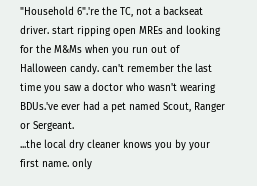"Household 6".'re the TC, not a backseat driver. start ripping open MREs and looking for the M&Ms when you run out of Halloween candy. can't remember the last time you saw a doctor who wasn't wearing BDUs.'ve ever had a pet named Scout, Ranger or Sergeant.
...the local dry cleaner knows you by your first name. only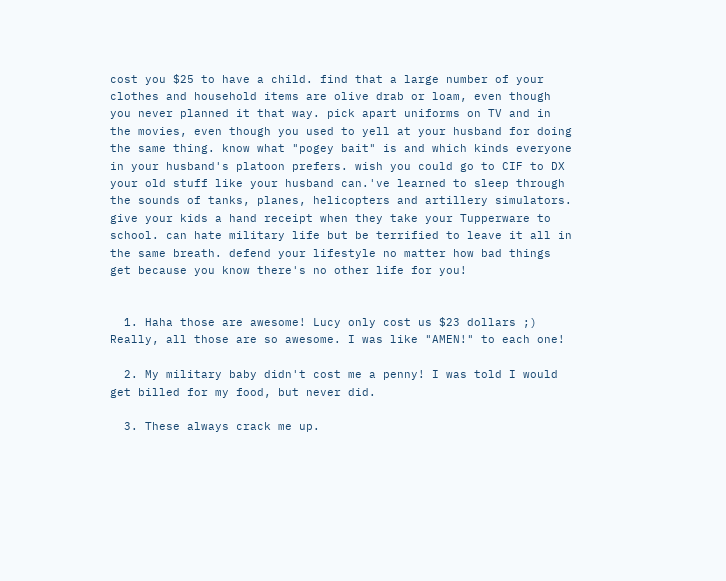cost you $25 to have a child. find that a large number of your clothes and household items are olive drab or loam, even though you never planned it that way. pick apart uniforms on TV and in the movies, even though you used to yell at your husband for doing the same thing. know what "pogey bait" is and which kinds everyone in your husband's platoon prefers. wish you could go to CIF to DX your old stuff like your husband can.'ve learned to sleep through the sounds of tanks, planes, helicopters and artillery simulators. give your kids a hand receipt when they take your Tupperware to school. can hate military life but be terrified to leave it all in the same breath. defend your lifestyle no matter how bad things get because you know there's no other life for you!


  1. Haha those are awesome! Lucy only cost us $23 dollars ;) Really, all those are so awesome. I was like "AMEN!" to each one!

  2. My military baby didn't cost me a penny! I was told I would get billed for my food, but never did.

  3. These always crack me up.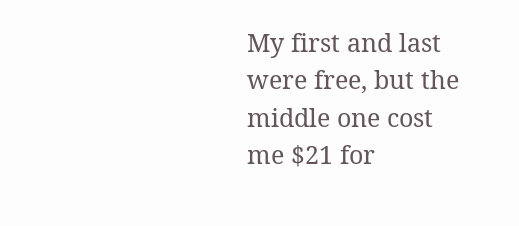My first and last were free, but the middle one cost me $21 for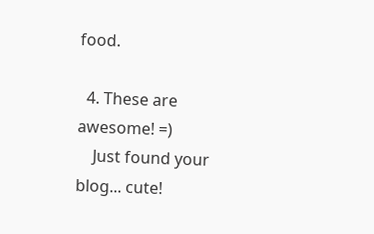food.

  4. These are awesome! =)
    Just found your blog... cute!